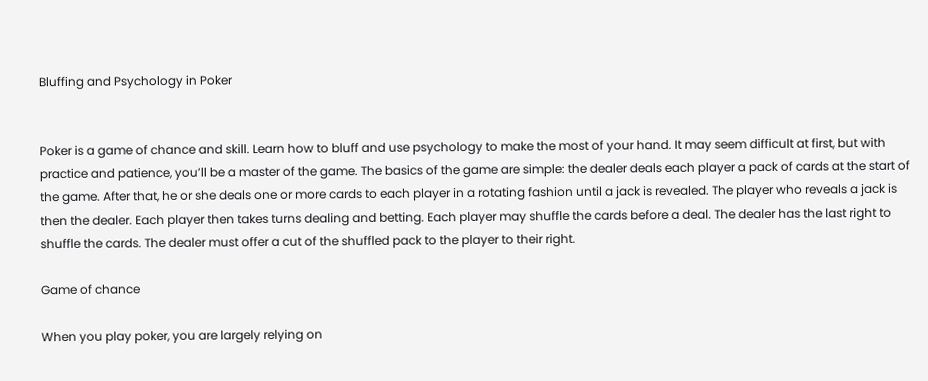Bluffing and Psychology in Poker


Poker is a game of chance and skill. Learn how to bluff and use psychology to make the most of your hand. It may seem difficult at first, but with practice and patience, you’ll be a master of the game. The basics of the game are simple: the dealer deals each player a pack of cards at the start of the game. After that, he or she deals one or more cards to each player in a rotating fashion until a jack is revealed. The player who reveals a jack is then the dealer. Each player then takes turns dealing and betting. Each player may shuffle the cards before a deal. The dealer has the last right to shuffle the cards. The dealer must offer a cut of the shuffled pack to the player to their right.

Game of chance

When you play poker, you are largely relying on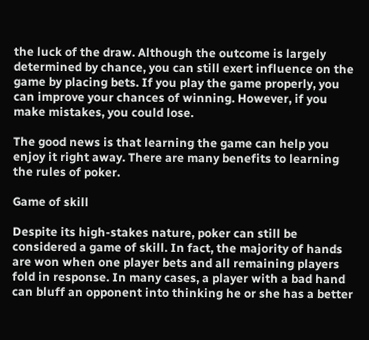the luck of the draw. Although the outcome is largely determined by chance, you can still exert influence on the game by placing bets. If you play the game properly, you can improve your chances of winning. However, if you make mistakes, you could lose.

The good news is that learning the game can help you enjoy it right away. There are many benefits to learning the rules of poker.

Game of skill

Despite its high-stakes nature, poker can still be considered a game of skill. In fact, the majority of hands are won when one player bets and all remaining players fold in response. In many cases, a player with a bad hand can bluff an opponent into thinking he or she has a better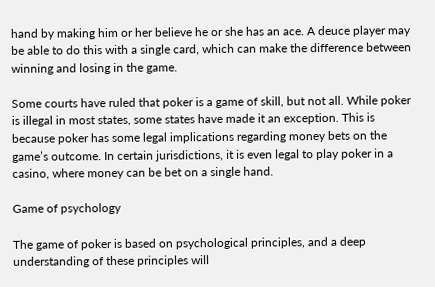hand by making him or her believe he or she has an ace. A deuce player may be able to do this with a single card, which can make the difference between winning and losing in the game.

Some courts have ruled that poker is a game of skill, but not all. While poker is illegal in most states, some states have made it an exception. This is because poker has some legal implications regarding money bets on the game’s outcome. In certain jurisdictions, it is even legal to play poker in a casino, where money can be bet on a single hand.

Game of psychology

The game of poker is based on psychological principles, and a deep understanding of these principles will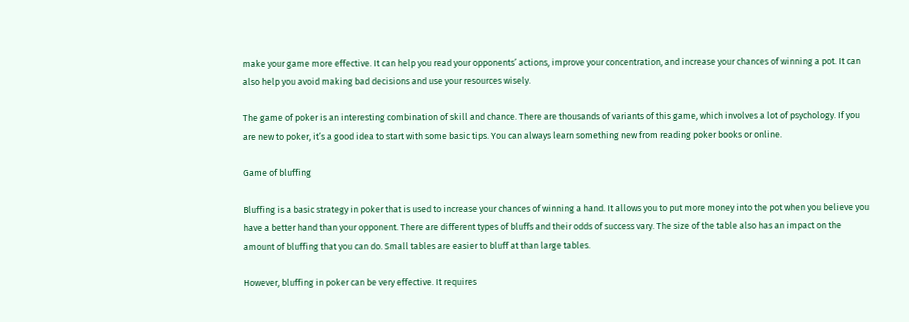make your game more effective. It can help you read your opponents’ actions, improve your concentration, and increase your chances of winning a pot. It can also help you avoid making bad decisions and use your resources wisely.

The game of poker is an interesting combination of skill and chance. There are thousands of variants of this game, which involves a lot of psychology. If you are new to poker, it’s a good idea to start with some basic tips. You can always learn something new from reading poker books or online.

Game of bluffing

Bluffing is a basic strategy in poker that is used to increase your chances of winning a hand. It allows you to put more money into the pot when you believe you have a better hand than your opponent. There are different types of bluffs and their odds of success vary. The size of the table also has an impact on the amount of bluffing that you can do. Small tables are easier to bluff at than large tables.

However, bluffing in poker can be very effective. It requires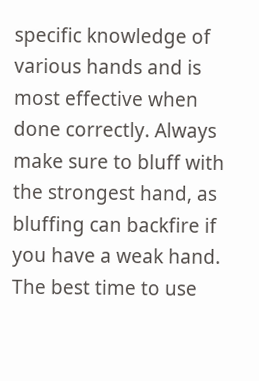specific knowledge of various hands and is most effective when done correctly. Always make sure to bluff with the strongest hand, as bluffing can backfire if you have a weak hand. The best time to use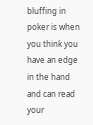bluffing in poker is when you think you have an edge in the hand and can read your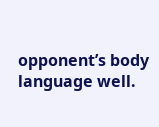opponent’s body language well.